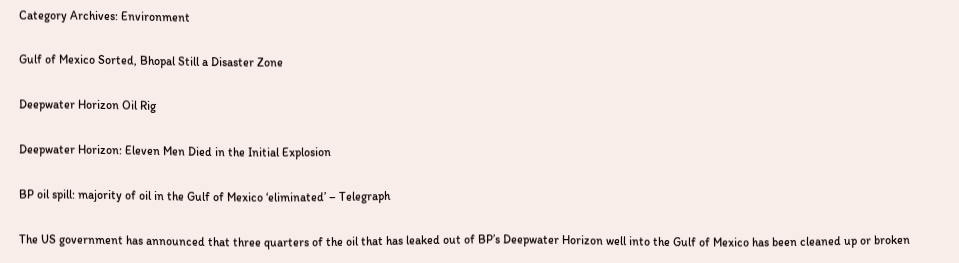Category Archives: Environment

Gulf of Mexico Sorted, Bhopal Still a Disaster Zone

Deepwater Horizon Oil Rig

Deepwater Horizon: Eleven Men Died in the Initial Explosion

BP oil spill: majority of oil in the Gulf of Mexico ‘eliminated’ – Telegraph

The US government has announced that three quarters of the oil that has leaked out of BP’s Deepwater Horizon well into the Gulf of Mexico has been cleaned up or broken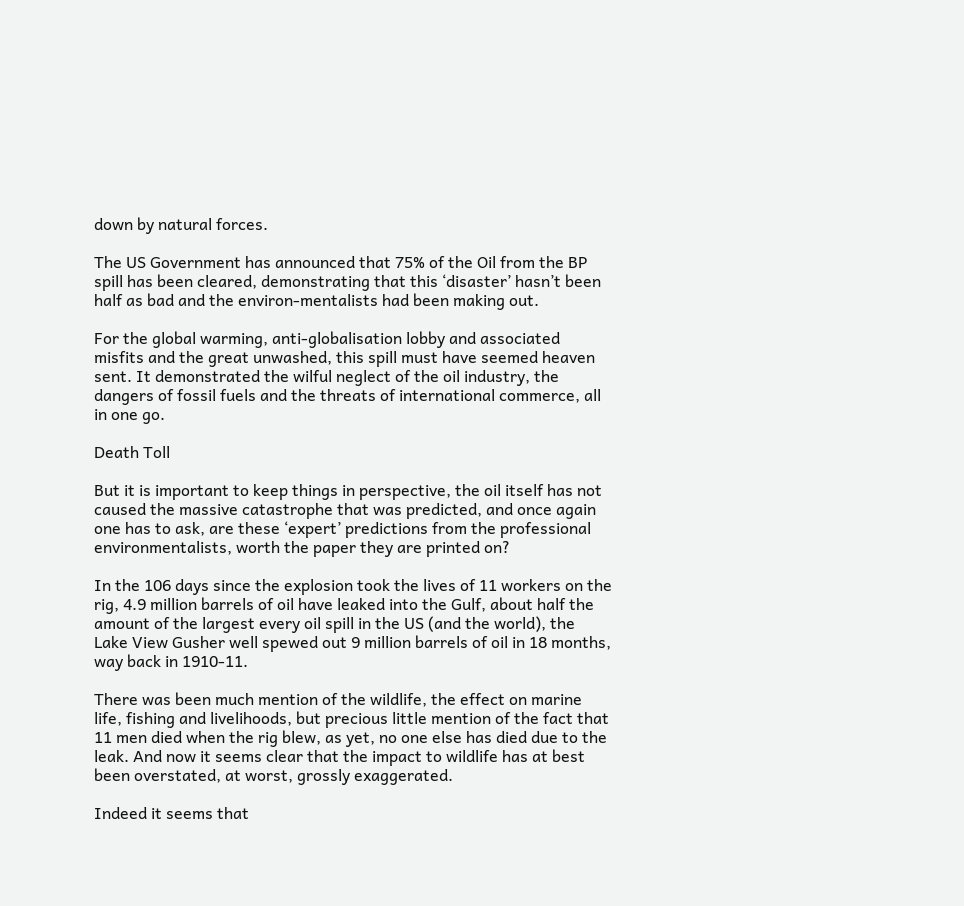down by natural forces.

The US Government has announced that 75% of the Oil from the BP spill has been cleared, demonstrating that this ‘disaster’ hasn’t been half as bad and the environ-mentalists had been making out.

For the global warming, anti-globalisation lobby and associated misfits and the great unwashed, this spill must have seemed heaven sent. It demonstrated the wilful neglect of the oil industry, the dangers of fossil fuels and the threats of international commerce, all in one go.

Death Toll

But it is important to keep things in perspective, the oil itself has not caused the massive catastrophe that was predicted, and once again one has to ask, are these ‘expert’ predictions from the professional environmentalists, worth the paper they are printed on?

In the 106 days since the explosion took the lives of 11 workers on the rig, 4.9 million barrels of oil have leaked into the Gulf, about half the amount of the largest every oil spill in the US (and the world), the Lake View Gusher well spewed out 9 million barrels of oil in 18 months, way back in 1910-11.

There was been much mention of the wildlife, the effect on marine life, fishing and livelihoods, but precious little mention of the fact that 11 men died when the rig blew, as yet, no one else has died due to the leak. And now it seems clear that the impact to wildlife has at best been overstated, at worst, grossly exaggerated.

Indeed it seems that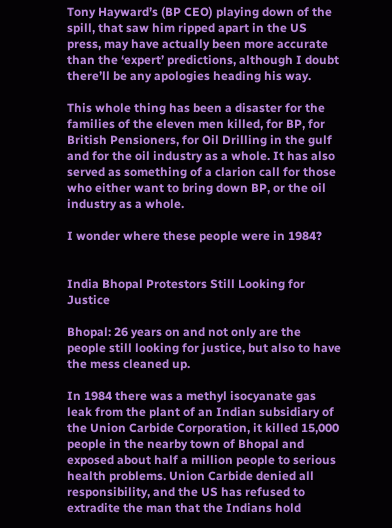Tony Hayward’s (BP CEO) playing down of the spill, that saw him ripped apart in the US press, may have actually been more accurate than the ‘expert’ predictions, although I doubt there’ll be any apologies heading his way.

This whole thing has been a disaster for the families of the eleven men killed, for BP, for British Pensioners, for Oil Drilling in the gulf and for the oil industry as a whole. It has also served as something of a clarion call for those who either want to bring down BP, or the oil industry as a whole.

I wonder where these people were in 1984?


India Bhopal Protestors Still Looking for Justice

Bhopal: 26 years on and not only are the people still looking for justice, but also to have the mess cleaned up.

In 1984 there was a methyl isocyanate gas leak from the plant of an Indian subsidiary of the Union Carbide Corporation, it killed 15,000 people in the nearby town of Bhopal and exposed about half a million people to serious health problems. Union Carbide denied all responsibility, and the US has refused to extradite the man that the Indians hold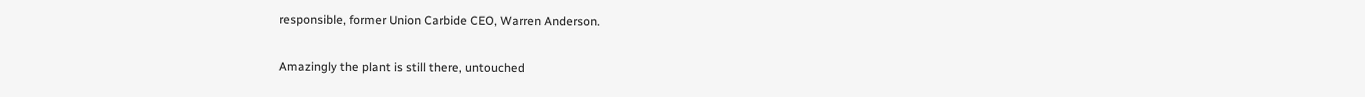responsible, former Union Carbide CEO, Warren Anderson.

Amazingly the plant is still there, untouched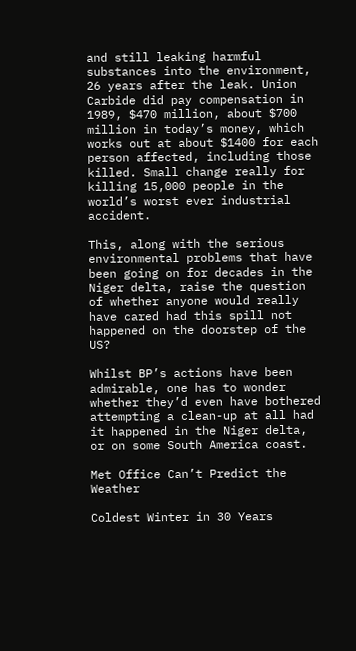and still leaking harmful substances into the environment, 26 years after the leak. Union Carbide did pay compensation in 1989, $470 million, about $700 million in today’s money, which works out at about $1400 for each person affected, including those killed. Small change really for killing 15,000 people in the world’s worst ever industrial accident.

This, along with the serious environmental problems that have been going on for decades in the Niger delta, raise the question of whether anyone would really have cared had this spill not happened on the doorstep of the US?

Whilst BP’s actions have been admirable, one has to wonder whether they’d even have bothered attempting a clean-up at all had it happened in the Niger delta, or on some South America coast.

Met Office Can’t Predict the Weather

Coldest Winter in 30 Years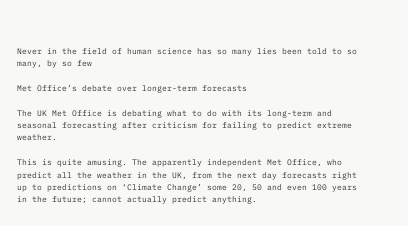Never in the field of human science has so many lies been told to so many, by so few

Met Office’s debate over longer-term forecasts

The UK Met Office is debating what to do with its long-term and seasonal forecasting after criticism for failing to predict extreme weather.

This is quite amusing. The apparently independent Met Office, who predict all the weather in the UK, from the next day forecasts right up to predictions on ‘Climate Change’ some 20, 50 and even 100 years in the future; cannot actually predict anything.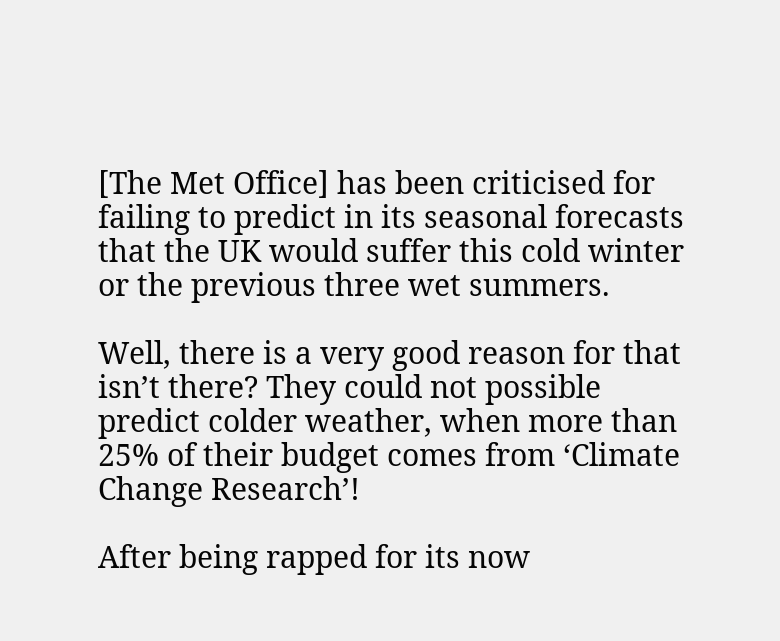[The Met Office] has been criticised for failing to predict in its seasonal forecasts that the UK would suffer this cold winter or the previous three wet summers.

Well, there is a very good reason for that isn’t there? They could not possible predict colder weather, when more than 25% of their budget comes from ‘Climate Change Research’!

After being rapped for its now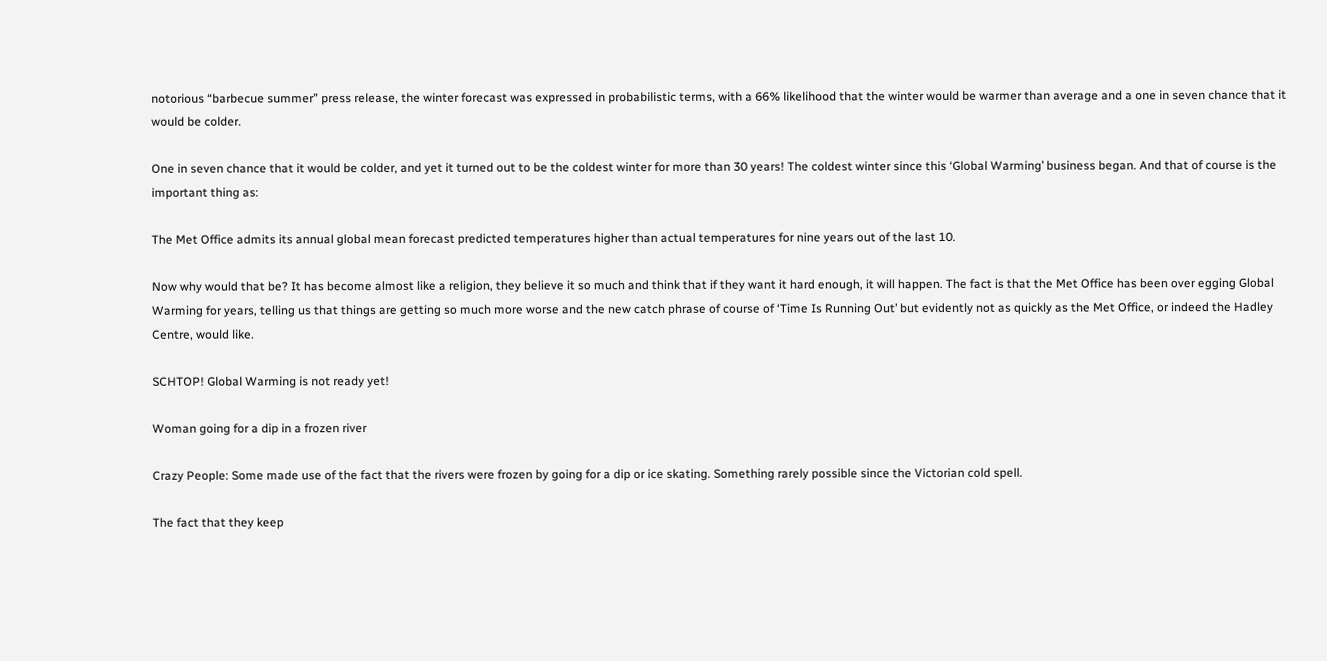notorious “barbecue summer” press release, the winter forecast was expressed in probabilistic terms, with a 66% likelihood that the winter would be warmer than average and a one in seven chance that it would be colder.

One in seven chance that it would be colder, and yet it turned out to be the coldest winter for more than 30 years! The coldest winter since this ‘Global Warming’ business began. And that of course is the important thing as:

The Met Office admits its annual global mean forecast predicted temperatures higher than actual temperatures for nine years out of the last 10.

Now why would that be? It has become almost like a religion, they believe it so much and think that if they want it hard enough, it will happen. The fact is that the Met Office has been over egging Global Warming for years, telling us that things are getting so much more worse and the new catch phrase of course of ‘Time Is Running Out’ but evidently not as quickly as the Met Office, or indeed the Hadley Centre, would like.

SCHTOP! Global Warming is not ready yet!

Woman going for a dip in a frozen river

Crazy People: Some made use of the fact that the rivers were frozen by going for a dip or ice skating. Something rarely possible since the Victorian cold spell.

The fact that they keep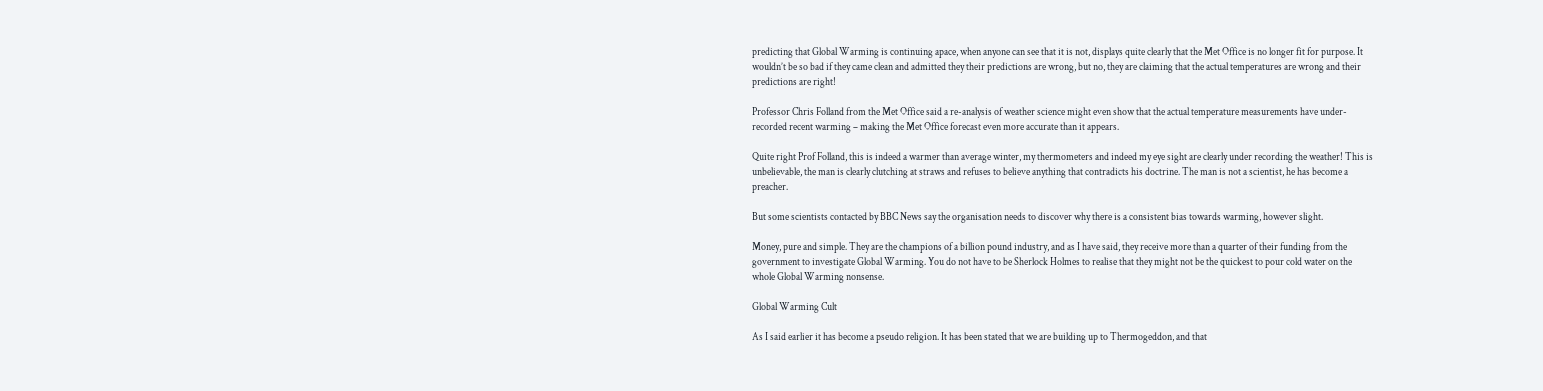predicting that Global Warming is continuing apace, when anyone can see that it is not, displays quite clearly that the Met Office is no longer fit for purpose. It wouldn’t be so bad if they came clean and admitted they their predictions are wrong, but no, they are claiming that the actual temperatures are wrong and their predictions are right!

Professor Chris Folland from the Met Office said a re-analysis of weather science might even show that the actual temperature measurements have under-recorded recent warming – making the Met Office forecast even more accurate than it appears.

Quite right Prof Folland, this is indeed a warmer than average winter, my thermometers and indeed my eye sight are clearly under recording the weather! This is unbelievable, the man is clearly clutching at straws and refuses to believe anything that contradicts his doctrine. The man is not a scientist, he has become a preacher.

But some scientists contacted by BBC News say the organisation needs to discover why there is a consistent bias towards warming, however slight.

Money, pure and simple. They are the champions of a billion pound industry, and as I have said, they receive more than a quarter of their funding from the government to investigate Global Warming. You do not have to be Sherlock Holmes to realise that they might not be the quickest to pour cold water on the whole Global Warming nonsense.

Global Warming Cult

As I said earlier it has become a pseudo religion. It has been stated that we are building up to Thermogeddon, and that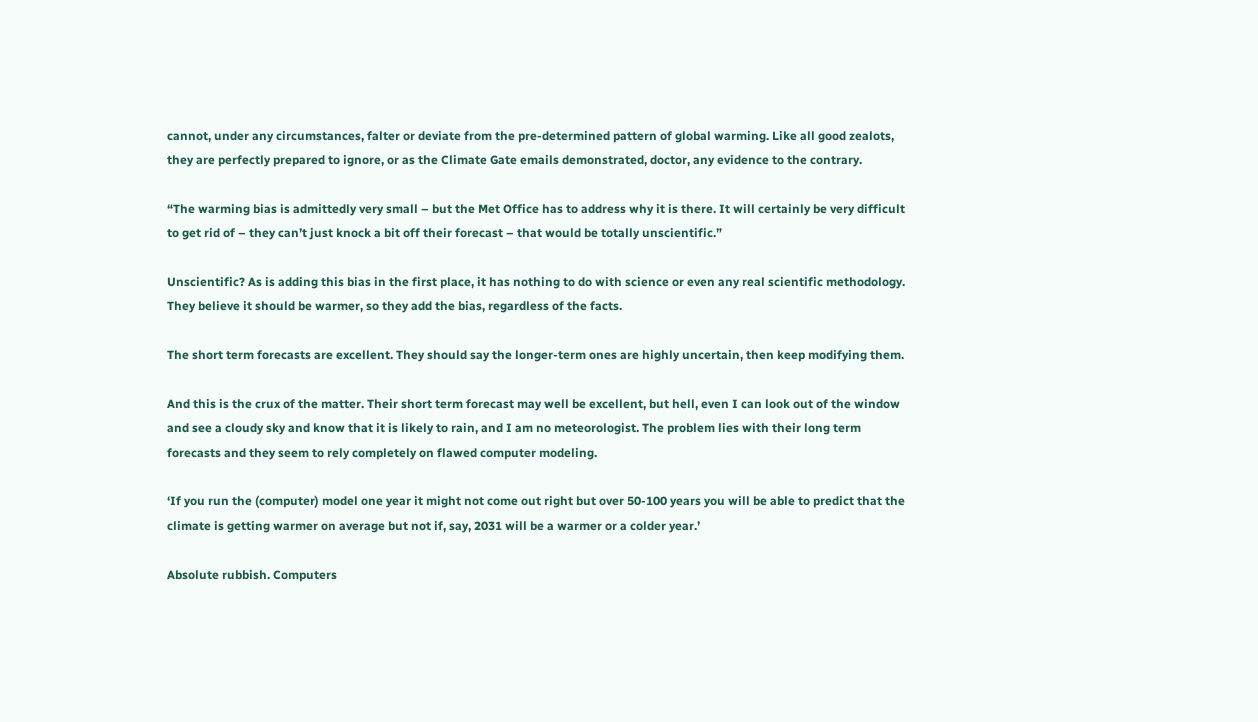cannot, under any circumstances, falter or deviate from the pre-determined pattern of global warming. Like all good zealots, they are perfectly prepared to ignore, or as the Climate Gate emails demonstrated, doctor, any evidence to the contrary.

“The warming bias is admittedly very small – but the Met Office has to address why it is there. It will certainly be very difficult to get rid of – they can’t just knock a bit off their forecast – that would be totally unscientific.”

Unscientific? As is adding this bias in the first place, it has nothing to do with science or even any real scientific methodology. They believe it should be warmer, so they add the bias, regardless of the facts.

The short term forecasts are excellent. They should say the longer-term ones are highly uncertain, then keep modifying them.

And this is the crux of the matter. Their short term forecast may well be excellent, but hell, even I can look out of the window and see a cloudy sky and know that it is likely to rain, and I am no meteorologist. The problem lies with their long term forecasts and they seem to rely completely on flawed computer modeling.

‘If you run the (computer) model one year it might not come out right but over 50-100 years you will be able to predict that the climate is getting warmer on average but not if, say, 2031 will be a warmer or a colder year.’

Absolute rubbish. Computers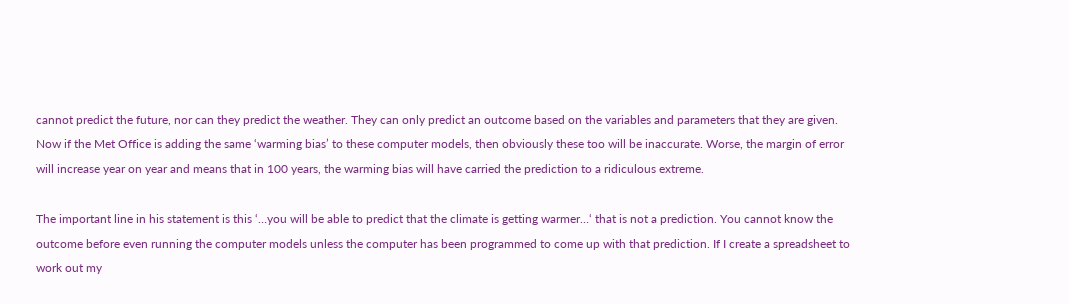cannot predict the future, nor can they predict the weather. They can only predict an outcome based on the variables and parameters that they are given. Now if the Met Office is adding the same ‘warming bias’ to these computer models, then obviously these too will be inaccurate. Worse, the margin of error will increase year on year and means that in 100 years, the warming bias will have carried the prediction to a ridiculous extreme.

The important line in his statement is this ‘…you will be able to predict that the climate is getting warmer…‘ that is not a prediction. You cannot know the outcome before even running the computer models unless the computer has been programmed to come up with that prediction. If I create a spreadsheet to work out my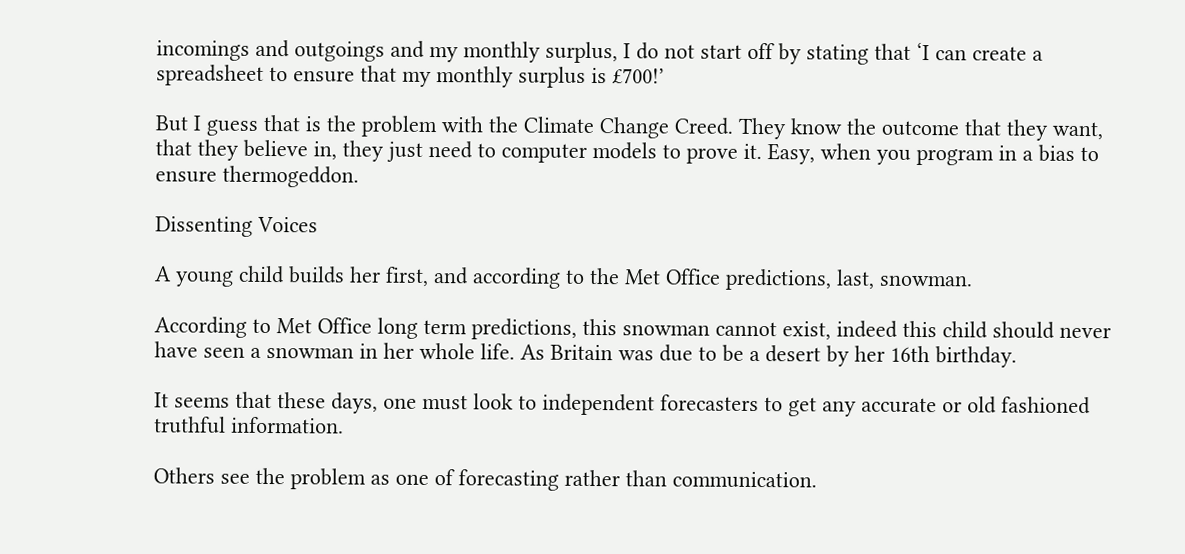incomings and outgoings and my monthly surplus, I do not start off by stating that ‘I can create a spreadsheet to ensure that my monthly surplus is £700!’

But I guess that is the problem with the Climate Change Creed. They know the outcome that they want, that they believe in, they just need to computer models to prove it. Easy, when you program in a bias to ensure thermogeddon.

Dissenting Voices

A young child builds her first, and according to the Met Office predictions, last, snowman.

According to Met Office long term predictions, this snowman cannot exist, indeed this child should never have seen a snowman in her whole life. As Britain was due to be a desert by her 16th birthday.

It seems that these days, one must look to independent forecasters to get any accurate or old fashioned truthful information.

Others see the problem as one of forecasting rather than communication.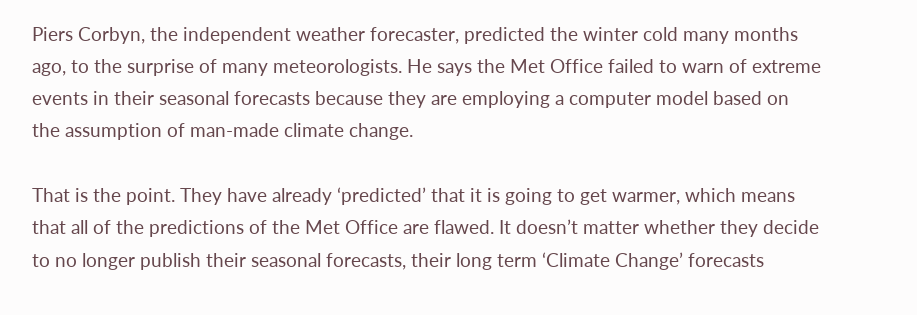Piers Corbyn, the independent weather forecaster, predicted the winter cold many months ago, to the surprise of many meteorologists. He says the Met Office failed to warn of extreme events in their seasonal forecasts because they are employing a computer model based on the assumption of man-made climate change.

That is the point. They have already ‘predicted’ that it is going to get warmer, which means that all of the predictions of the Met Office are flawed. It doesn’t matter whether they decide to no longer publish their seasonal forecasts, their long term ‘Climate Change’ forecasts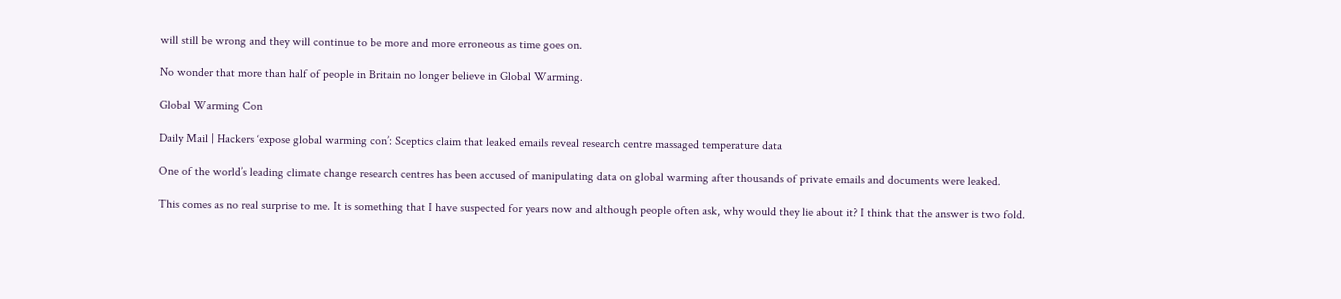will still be wrong and they will continue to be more and more erroneous as time goes on.

No wonder that more than half of people in Britain no longer believe in Global Warming.

Global Warming Con

Daily Mail | Hackers ‘expose global warming con’: Sceptics claim that leaked emails reveal research centre massaged temperature data

One of the world’s leading climate change research centres has been accused of manipulating data on global warming after thousands of private emails and documents were leaked.

This comes as no real surprise to me. It is something that I have suspected for years now and although people often ask, why would they lie about it? I think that the answer is two fold.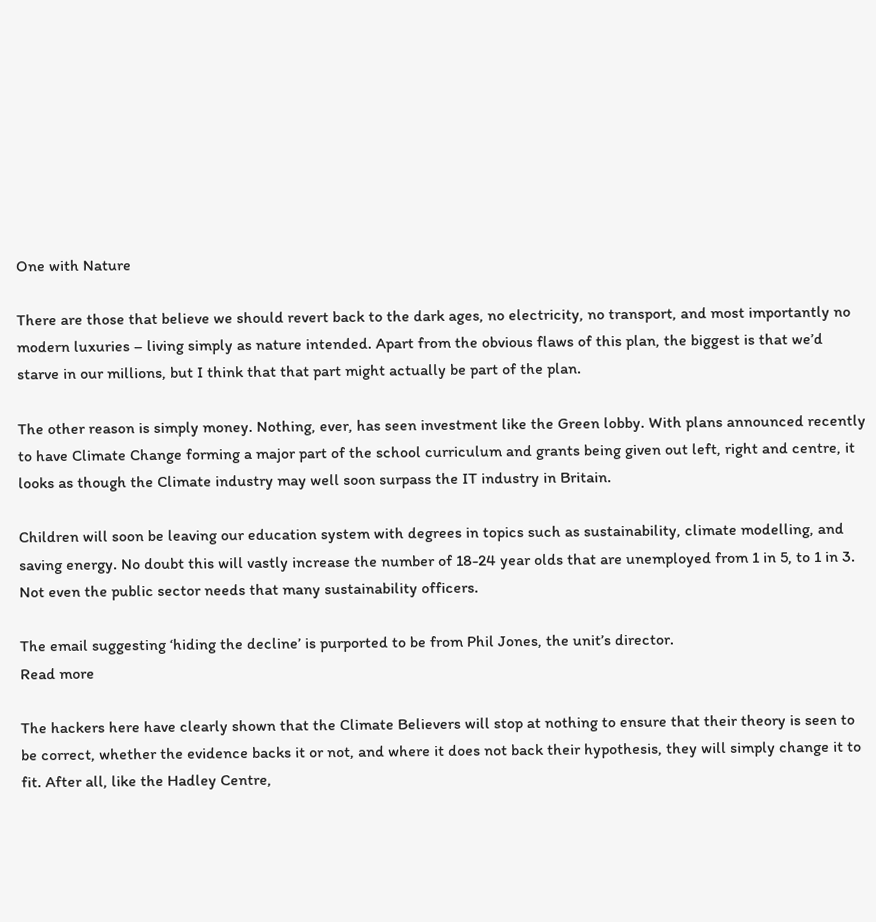One with Nature

There are those that believe we should revert back to the dark ages, no electricity, no transport, and most importantly no modern luxuries – living simply as nature intended. Apart from the obvious flaws of this plan, the biggest is that we’d starve in our millions, but I think that that part might actually be part of the plan.

The other reason is simply money. Nothing, ever, has seen investment like the Green lobby. With plans announced recently to have Climate Change forming a major part of the school curriculum and grants being given out left, right and centre, it looks as though the Climate industry may well soon surpass the IT industry in Britain.

Children will soon be leaving our education system with degrees in topics such as sustainability, climate modelling, and saving energy. No doubt this will vastly increase the number of 18-24 year olds that are unemployed from 1 in 5, to 1 in 3. Not even the public sector needs that many sustainability officers.

The email suggesting ‘hiding the decline’ is purported to be from Phil Jones, the unit’s director.
Read more

The hackers here have clearly shown that the Climate Believers will stop at nothing to ensure that their theory is seen to be correct, whether the evidence backs it or not, and where it does not back their hypothesis, they will simply change it to fit. After all, like the Hadley Centre,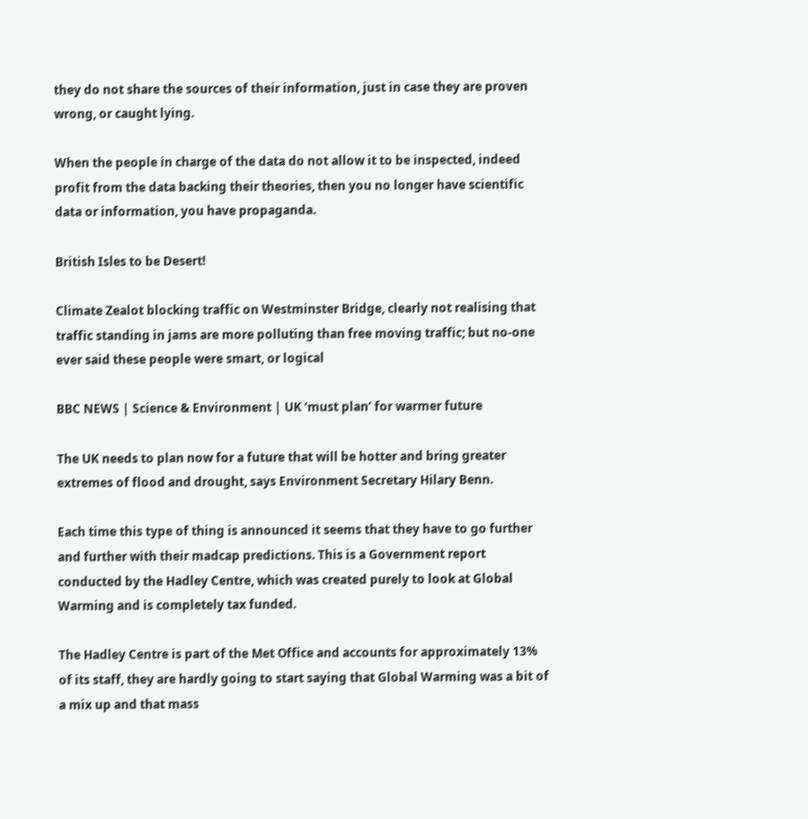they do not share the sources of their information, just in case they are proven wrong, or caught lying.

When the people in charge of the data do not allow it to be inspected, indeed profit from the data backing their theories, then you no longer have scientific data or information, you have propaganda.

British Isles to be Desert!

Climate Zealot blocking traffic on Westminster Bridge, clearly not realising that traffic standing in jams are more polluting than free moving traffic; but no-one ever said these people were smart, or logical

BBC NEWS | Science & Environment | UK ‘must plan’ for warmer future

The UK needs to plan now for a future that will be hotter and bring greater extremes of flood and drought, says Environment Secretary Hilary Benn.

Each time this type of thing is announced it seems that they have to go further and further with their madcap predictions. This is a Government report conducted by the Hadley Centre, which was created purely to look at Global Warming and is completely tax funded.

The Hadley Centre is part of the Met Office and accounts for approximately 13% of its staff, they are hardly going to start saying that Global Warming was a bit of a mix up and that mass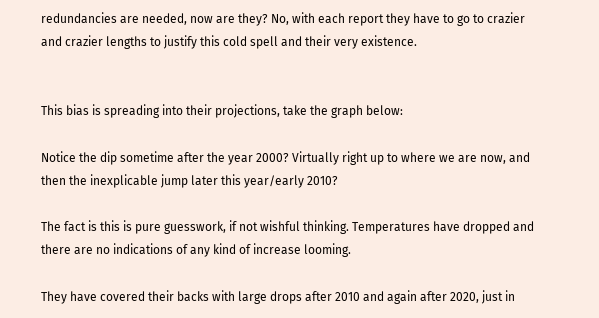redundancies are needed, now are they? No, with each report they have to go to crazier and crazier lengths to justify this cold spell and their very existence.


This bias is spreading into their projections, take the graph below:

Notice the dip sometime after the year 2000? Virtually right up to where we are now, and then the inexplicable jump later this year/early 2010?

The fact is this is pure guesswork, if not wishful thinking. Temperatures have dropped and there are no indications of any kind of increase looming.

They have covered their backs with large drops after 2010 and again after 2020, just in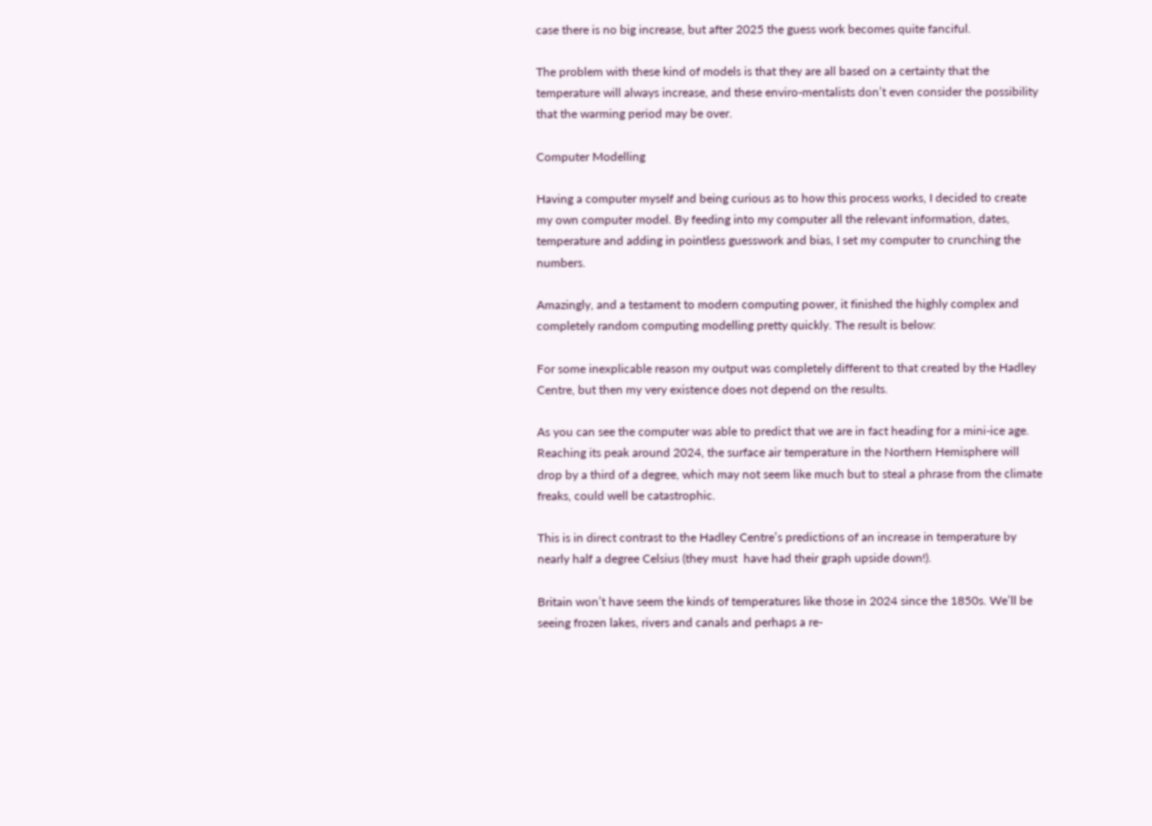case there is no big increase, but after 2025 the guess work becomes quite fanciful.

The problem with these kind of models is that they are all based on a certainty that the temperature will always increase, and these enviro-mentalists don’t even consider the possibility that the warming period may be over.

Computer Modelling

Having a computer myself and being curious as to how this process works, I decided to create my own computer model. By feeding into my computer all the relevant information, dates, temperature and adding in pointless guesswork and bias, I set my computer to crunching the numbers.

Amazingly, and a testament to modern computing power, it finished the highly complex and completely random computing modelling pretty quickly. The result is below:

For some inexplicable reason my output was completely different to that created by the Hadley Centre, but then my very existence does not depend on the results.

As you can see the computer was able to predict that we are in fact heading for a mini-ice age. Reaching its peak around 2024, the surface air temperature in the Northern Hemisphere will drop by a third of a degree, which may not seem like much but to steal a phrase from the climate freaks, could well be catastrophic.

This is in direct contrast to the Hadley Centre’s predictions of an increase in temperature by nearly half a degree Celsius (they must  have had their graph upside down!).

Britain won’t have seem the kinds of temperatures like those in 2024 since the 1850s. We’ll be seeing frozen lakes, rivers and canals and perhaps a re-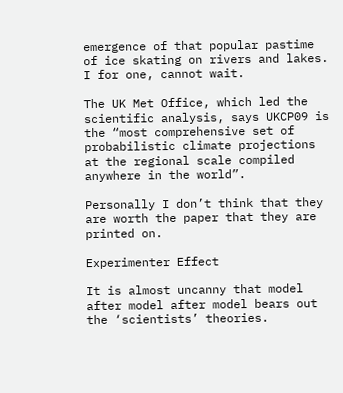emergence of that popular pastime of ice skating on rivers and lakes. I for one, cannot wait.

The UK Met Office, which led the scientific analysis, says UKCP09 is the “most comprehensive set of probabilistic climate projections at the regional scale compiled anywhere in the world”.

Personally I don’t think that they are worth the paper that they are printed on.

Experimenter Effect

It is almost uncanny that model after model after model bears out the ‘scientists’ theories.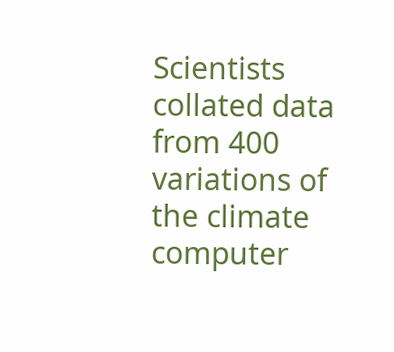Scientists collated data from 400 variations of the climate computer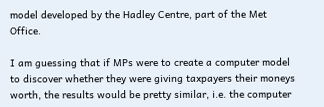model developed by the Hadley Centre, part of the Met Office.

I am guessing that if MPs were to create a computer model to discover whether they were giving taxpayers their moneys worth, the results would be pretty similar, i.e. the computer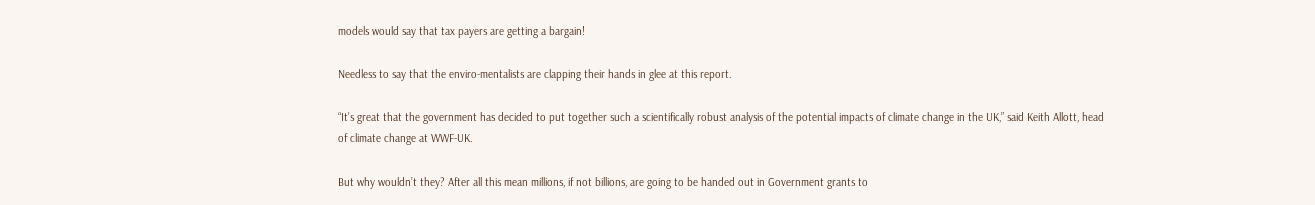models would say that tax payers are getting a bargain!

Needless to say that the enviro-mentalists are clapping their hands in glee at this report.

“It’s great that the government has decided to put together such a scientifically robust analysis of the potential impacts of climate change in the UK,” said Keith Allott, head of climate change at WWF-UK.

But why wouldn’t they? After all this mean millions, if not billions, are going to be handed out in Government grants to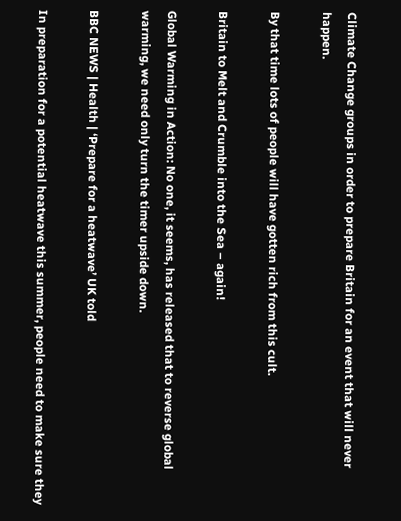Climate Change groups in order to prepare Britain for an event that will never happen.

By that time lots of people will have gotten rich from this cult.

Britain to Melt and Crumble into the Sea – again!

Global Warming in Action: No one, it seems, has released that to reverse global warming, we need only turn the timer upside down.

BBC NEWS | Health | ‘Prepare for a heatwave’ UK told

In preparation for a potential heatwave this summer, people need to make sure they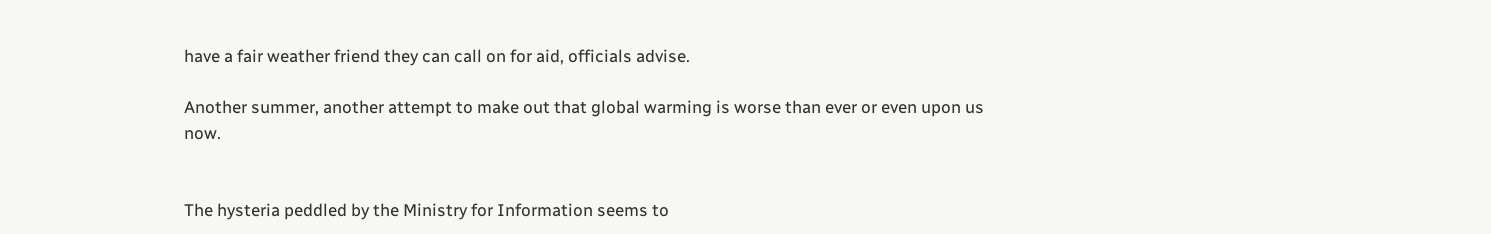have a fair weather friend they can call on for aid, officials advise.

Another summer, another attempt to make out that global warming is worse than ever or even upon us now.


The hysteria peddled by the Ministry for Information seems to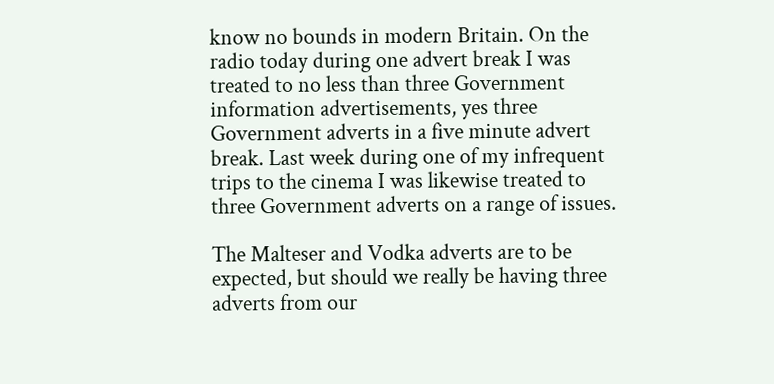know no bounds in modern Britain. On the radio today during one advert break I was treated to no less than three Government information advertisements, yes three Government adverts in a five minute advert break. Last week during one of my infrequent trips to the cinema I was likewise treated to three Government adverts on a range of issues.

The Malteser and Vodka adverts are to be expected, but should we really be having three adverts from our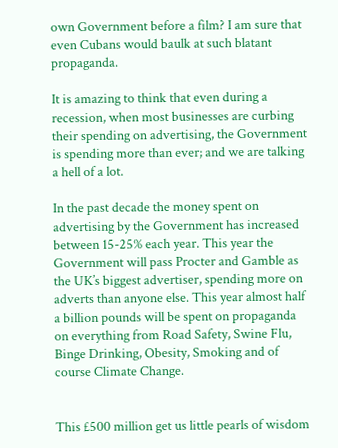own Government before a film? I am sure that even Cubans would baulk at such blatant propaganda.

It is amazing to think that even during a recession, when most businesses are curbing their spending on advertising, the Government is spending more than ever; and we are talking a hell of a lot.

In the past decade the money spent on advertising by the Government has increased between 15-25% each year. This year the Government will pass Procter and Gamble as the UK’s biggest advertiser, spending more on adverts than anyone else. This year almost half a billion pounds will be spent on propaganda on everything from Road Safety, Swine Flu, Binge Drinking, Obesity, Smoking and of course Climate Change.


This £500 million get us little pearls of wisdom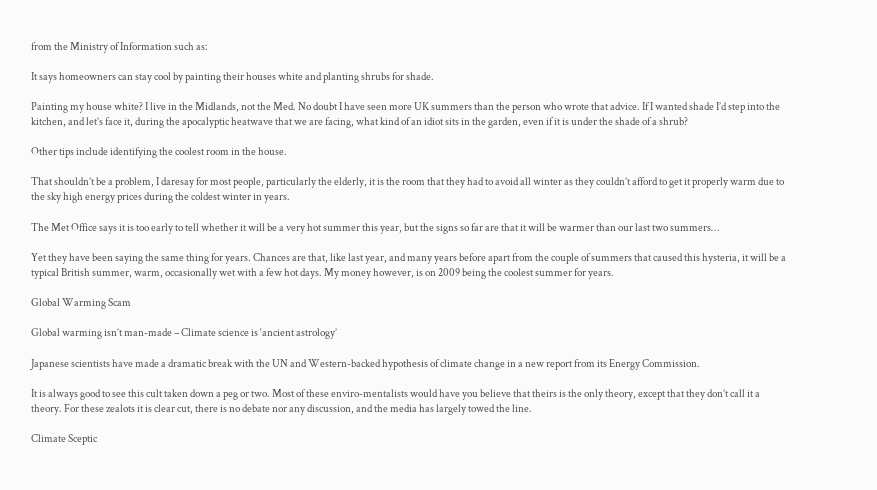from the Ministry of Information such as:

It says homeowners can stay cool by painting their houses white and planting shrubs for shade.

Painting my house white? I live in the Midlands, not the Med. No doubt I have seen more UK summers than the person who wrote that advice. If I wanted shade I’d step into the kitchen, and let’s face it, during the apocalyptic heatwave that we are facing, what kind of an idiot sits in the garden, even if it is under the shade of a shrub?

Other tips include identifying the coolest room in the house.

That shouldn’t be a problem, I daresay for most people, particularly the elderly, it is the room that they had to avoid all winter as they couldn’t afford to get it properly warm due to the sky high energy prices during the coldest winter in years.

The Met Office says it is too early to tell whether it will be a very hot summer this year, but the signs so far are that it will be warmer than our last two summers…

Yet they have been saying the same thing for years. Chances are that, like last year, and many years before apart from the couple of summers that caused this hysteria, it will be a typical British summer, warm, occasionally wet with a few hot days. My money however, is on 2009 being the coolest summer for years.

Global Warming Scam

Global warming isn’t man-made – Climate science is ‘ancient astrology’

Japanese scientists have made a dramatic break with the UN and Western-backed hypothesis of climate change in a new report from its Energy Commission.

It is always good to see this cult taken down a peg or two. Most of these enviro-mentalists would have you believe that theirs is the only theory, except that they don’t call it a theory. For these zealots it is clear cut, there is no debate nor any discussion, and the media has largely towed the line.

Climate Sceptic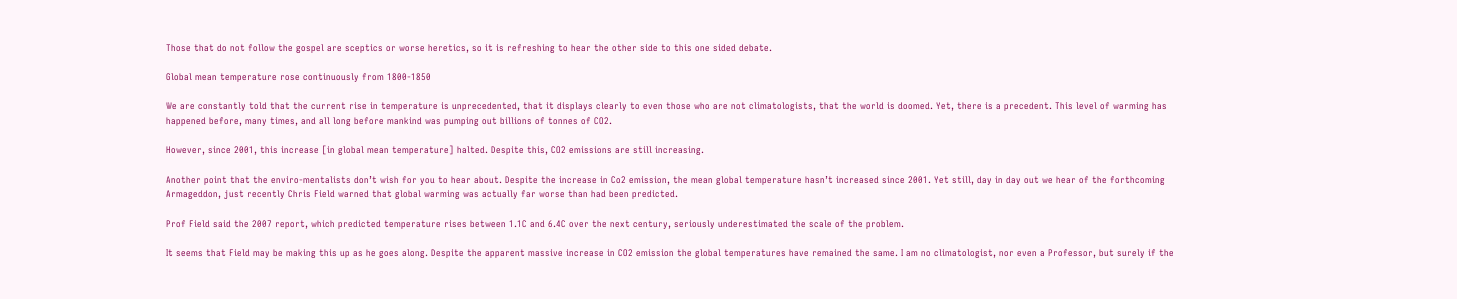Those that do not follow the gospel are sceptics or worse heretics, so it is refreshing to hear the other side to this one sided debate.

Global mean temperature rose continuously from 1800-1850

We are constantly told that the current rise in temperature is unprecedented, that it displays clearly to even those who are not climatologists, that the world is doomed. Yet, there is a precedent. This level of warming has happened before, many times, and all long before mankind was pumping out billions of tonnes of CO2.

However, since 2001, this increase [in global mean temperature] halted. Despite this, CO2 emissions are still increasing.

Another point that the enviro-mentalists don’t wish for you to hear about. Despite the increase in Co2 emission, the mean global temperature hasn’t increased since 2001. Yet still, day in day out we hear of the forthcoming Armageddon, just recently Chris Field warned that global warming was actually far worse than had been predicted.

Prof Field said the 2007 report, which predicted temperature rises between 1.1C and 6.4C over the next century, seriously underestimated the scale of the problem.

It seems that Field may be making this up as he goes along. Despite the apparent massive increase in CO2 emission the global temperatures have remained the same. I am no climatologist, nor even a Professor, but surely if the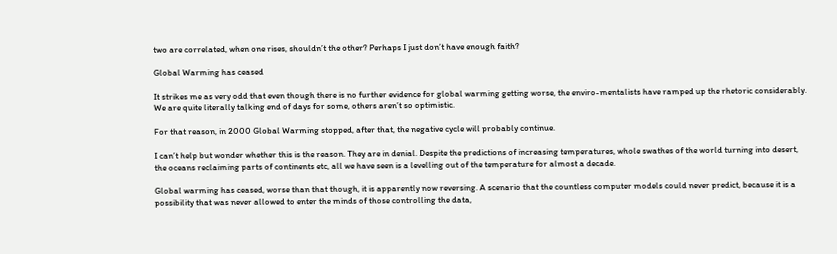two are correlated, when one rises, shouldn’t the other? Perhaps I just don’t have enough faith?

Global Warming has ceased

It strikes me as very odd that even though there is no further evidence for global warming getting worse, the enviro-mentalists have ramped up the rhetoric considerably. We are quite literally talking end of days for some, others aren’t so optimistic.

For that reason, in 2000 Global Warming stopped, after that, the negative cycle will probably continue.

I can’t help but wonder whether this is the reason. They are in denial. Despite the predictions of increasing temperatures, whole swathes of the world turning into desert, the oceans reclaiming parts of continents etc, all we have seen is a levelling out of the temperature for almost a decade.

Global warming has ceased, worse than that though, it is apparently now reversing. A scenario that the countless computer models could never predict, because it is a possibility that was never allowed to enter the minds of those controlling the data,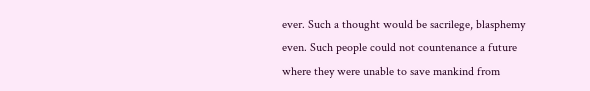ever. Such a thought would be sacrilege, blasphemy even. Such people could not countenance a future where they were unable to save mankind from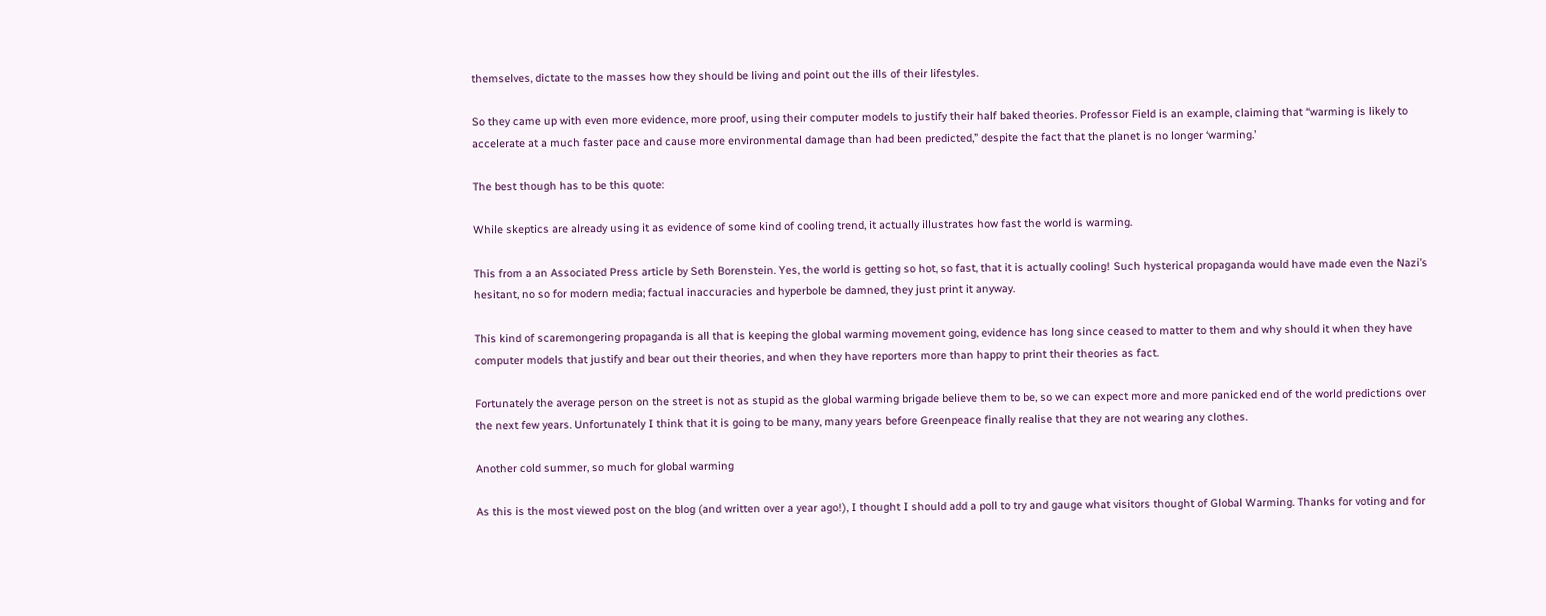themselves, dictate to the masses how they should be living and point out the ills of their lifestyles.

So they came up with even more evidence, more proof, using their computer models to justify their half baked theories. Professor Field is an example, claiming that “warming is likely to accelerate at a much faster pace and cause more environmental damage than had been predicted,” despite the fact that the planet is no longer ‘warming.’

The best though has to be this quote:

While skeptics are already using it as evidence of some kind of cooling trend, it actually illustrates how fast the world is warming.

This from a an Associated Press article by Seth Borenstein. Yes, the world is getting so hot, so fast, that it is actually cooling! Such hysterical propaganda would have made even the Nazi’s hesitant, no so for modern media; factual inaccuracies and hyperbole be damned, they just print it anyway.

This kind of scaremongering propaganda is all that is keeping the global warming movement going, evidence has long since ceased to matter to them and why should it when they have computer models that justify and bear out their theories, and when they have reporters more than happy to print their theories as fact.

Fortunately the average person on the street is not as stupid as the global warming brigade believe them to be, so we can expect more and more panicked end of the world predictions over the next few years. Unfortunately I think that it is going to be many, many years before Greenpeace finally realise that they are not wearing any clothes.

Another cold summer, so much for global warming

As this is the most viewed post on the blog (and written over a year ago!), I thought I should add a poll to try and gauge what visitors thought of Global Warming. Thanks for voting and for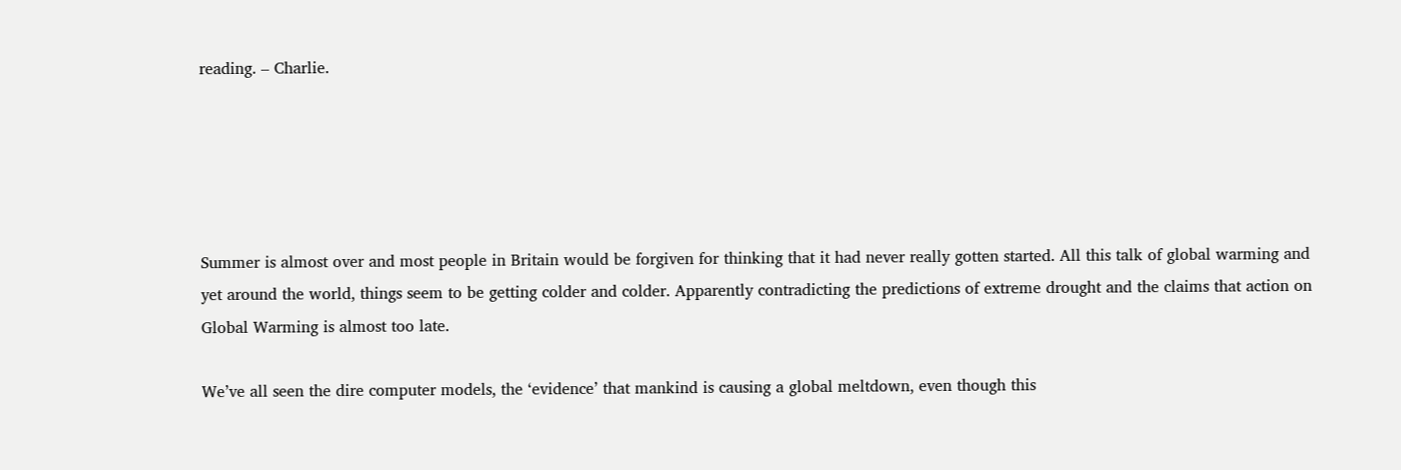reading. – Charlie.





Summer is almost over and most people in Britain would be forgiven for thinking that it had never really gotten started. All this talk of global warming and yet around the world, things seem to be getting colder and colder. Apparently contradicting the predictions of extreme drought and the claims that action on Global Warming is almost too late.

We’ve all seen the dire computer models, the ‘evidence’ that mankind is causing a global meltdown, even though this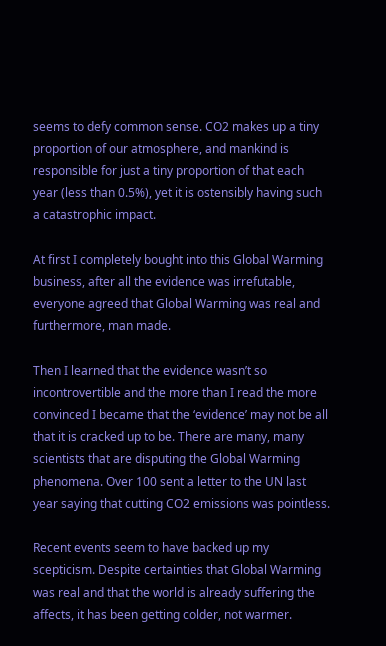seems to defy common sense. CO2 makes up a tiny proportion of our atmosphere, and mankind is responsible for just a tiny proportion of that each year (less than 0.5%), yet it is ostensibly having such a catastrophic impact.

At first I completely bought into this Global Warming business, after all the evidence was irrefutable, everyone agreed that Global Warming was real and furthermore, man made.

Then I learned that the evidence wasn’t so incontrovertible and the more than I read the more convinced I became that the ‘evidence’ may not be all that it is cracked up to be. There are many, many scientists that are disputing the Global Warming phenomena. Over 100 sent a letter to the UN last year saying that cutting CO2 emissions was pointless.

Recent events seem to have backed up my scepticism. Despite certainties that Global Warming was real and that the world is already suffering the affects, it has been getting colder, not warmer.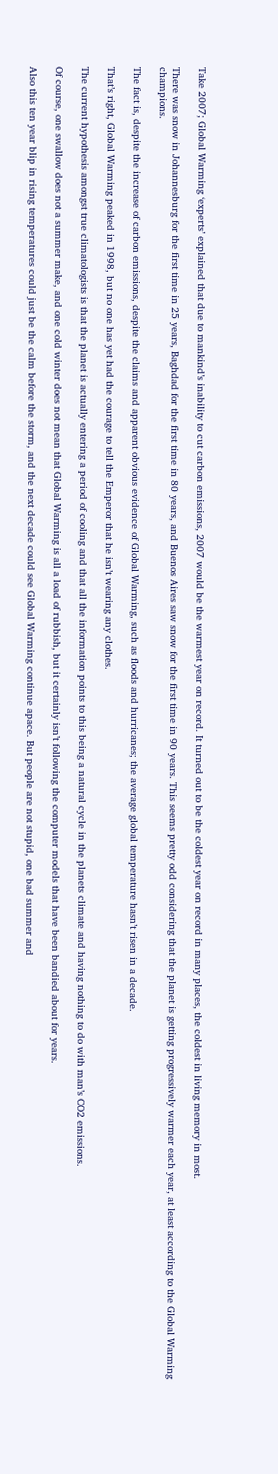Take 2007; Global Warming ‘experts’ explained that due to mankind’s inability to cut carbon emissions, 2007 would be the warmest year on record. It turned out to be the coldest year on record in many places, the coldest in living memory in most.

There was snow in Johannesburg for the first time in 25 years, Baghdad for the first time in 80 years, and Buenos Aires saw snow for the first time in 90 years. This seems pretty odd considering that the planet is getting progressively warmer each year, at least according to the Global Warming champions.

The fact is, despite the increase of carbon emissions, despite the claims and apparent obvious evidence of Global Warming, such as floods and hurricanes; the average global temperature hasn’t risen in a decade.

That’s right, Global Warming peaked in 1998, but no one has yet had the courage to tell the Emperor that he isn’t wearing any clothes.

The current hypothesis amongst true climatologists is that the planet is actually entering a period of cooling and that all the information points to this being a natural cycle in the planets climate and having nothing to do with man’s CO2 emissions.

Of course, one swallow does not a summer make, and one cold winter does not mean that Global Warming is all a load of rubbish, but it certainly isn’t following the computer models that have been bandied about for years.

Also this ten year blip in rising temperatures could just be the calm before the storm, and the next decade could see Global Warming continue apace. But people are not stupid, one bad summer and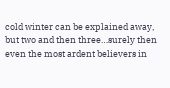cold winter can be explained away, but two and then three…surely then even the most ardent believers in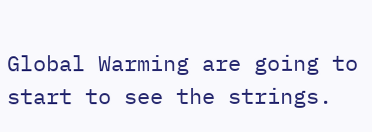Global Warming are going to start to see the strings.